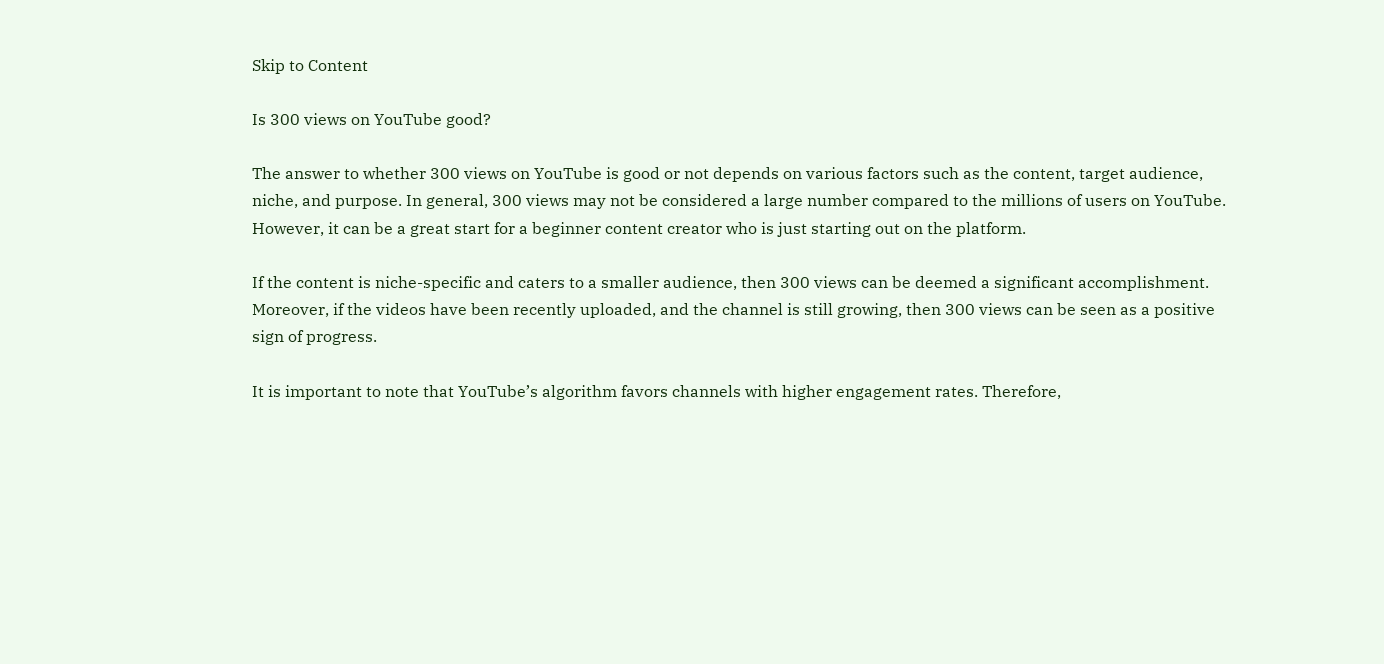Skip to Content

Is 300 views on YouTube good?

The answer to whether 300 views on YouTube is good or not depends on various factors such as the content, target audience, niche, and purpose. In general, 300 views may not be considered a large number compared to the millions of users on YouTube. However, it can be a great start for a beginner content creator who is just starting out on the platform.

If the content is niche-specific and caters to a smaller audience, then 300 views can be deemed a significant accomplishment. Moreover, if the videos have been recently uploaded, and the channel is still growing, then 300 views can be seen as a positive sign of progress.

It is important to note that YouTube’s algorithm favors channels with higher engagement rates. Therefore,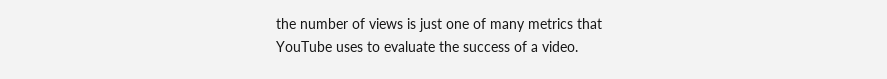the number of views is just one of many metrics that YouTube uses to evaluate the success of a video.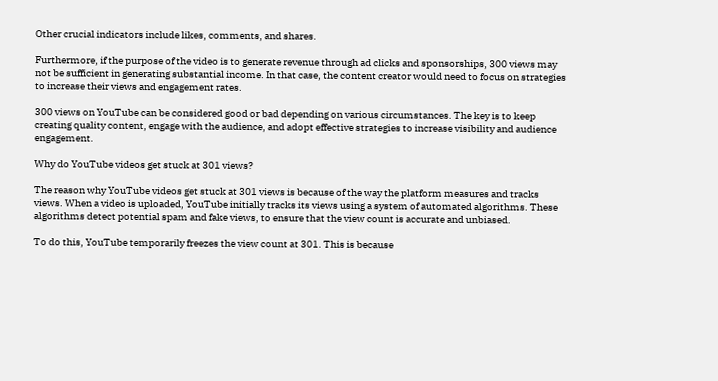Other crucial indicators include likes, comments, and shares.

Furthermore, if the purpose of the video is to generate revenue through ad clicks and sponsorships, 300 views may not be sufficient in generating substantial income. In that case, the content creator would need to focus on strategies to increase their views and engagement rates.

300 views on YouTube can be considered good or bad depending on various circumstances. The key is to keep creating quality content, engage with the audience, and adopt effective strategies to increase visibility and audience engagement.

Why do YouTube videos get stuck at 301 views?

The reason why YouTube videos get stuck at 301 views is because of the way the platform measures and tracks views. When a video is uploaded, YouTube initially tracks its views using a system of automated algorithms. These algorithms detect potential spam and fake views, to ensure that the view count is accurate and unbiased.

To do this, YouTube temporarily freezes the view count at 301. This is because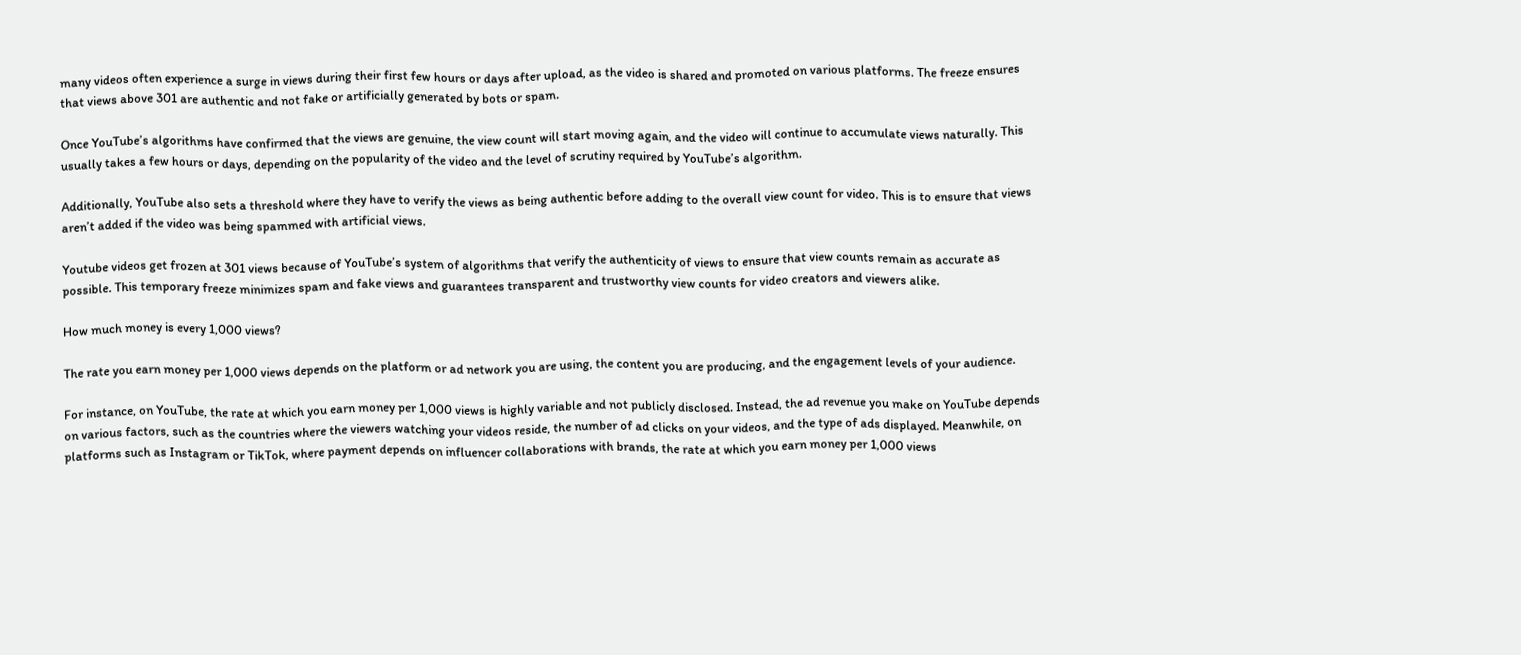many videos often experience a surge in views during their first few hours or days after upload, as the video is shared and promoted on various platforms. The freeze ensures that views above 301 are authentic and not fake or artificially generated by bots or spam.

Once YouTube’s algorithms have confirmed that the views are genuine, the view count will start moving again, and the video will continue to accumulate views naturally. This usually takes a few hours or days, depending on the popularity of the video and the level of scrutiny required by YouTube’s algorithm.

Additionally, YouTube also sets a threshold where they have to verify the views as being authentic before adding to the overall view count for video. This is to ensure that views aren’t added if the video was being spammed with artificial views.

Youtube videos get frozen at 301 views because of YouTube’s system of algorithms that verify the authenticity of views to ensure that view counts remain as accurate as possible. This temporary freeze minimizes spam and fake views and guarantees transparent and trustworthy view counts for video creators and viewers alike.

How much money is every 1,000 views?

The rate you earn money per 1,000 views depends on the platform or ad network you are using, the content you are producing, and the engagement levels of your audience.

For instance, on YouTube, the rate at which you earn money per 1,000 views is highly variable and not publicly disclosed. Instead, the ad revenue you make on YouTube depends on various factors, such as the countries where the viewers watching your videos reside, the number of ad clicks on your videos, and the type of ads displayed. Meanwhile, on platforms such as Instagram or TikTok, where payment depends on influencer collaborations with brands, the rate at which you earn money per 1,000 views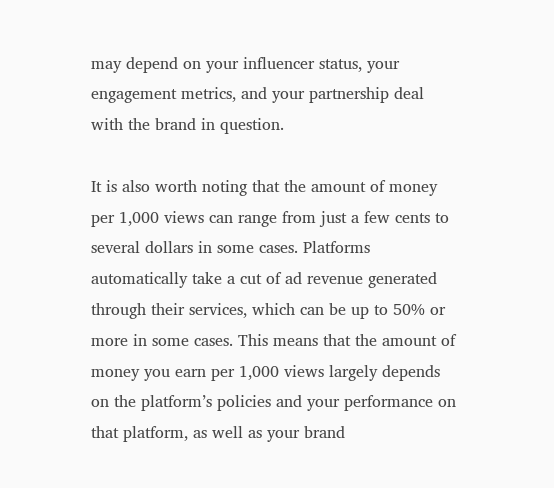may depend on your influencer status, your engagement metrics, and your partnership deal with the brand in question.

It is also worth noting that the amount of money per 1,000 views can range from just a few cents to several dollars in some cases. Platforms automatically take a cut of ad revenue generated through their services, which can be up to 50% or more in some cases. This means that the amount of money you earn per 1,000 views largely depends on the platform’s policies and your performance on that platform, as well as your brand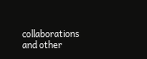collaborations and other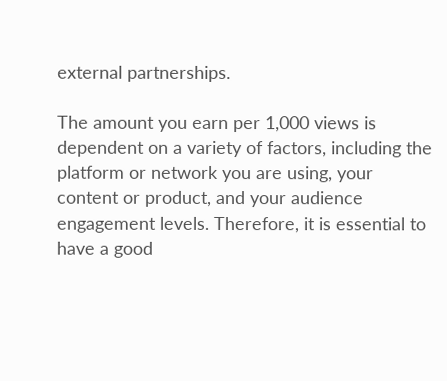external partnerships.

The amount you earn per 1,000 views is dependent on a variety of factors, including the platform or network you are using, your content or product, and your audience engagement levels. Therefore, it is essential to have a good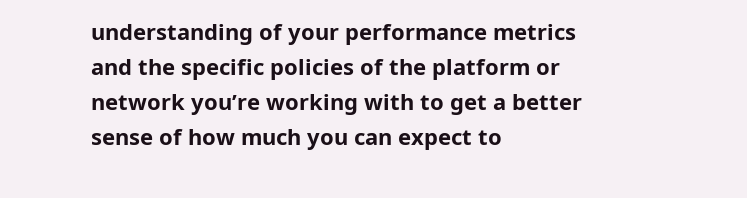understanding of your performance metrics and the specific policies of the platform or network you’re working with to get a better sense of how much you can expect to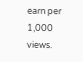earn per 1,000 views.